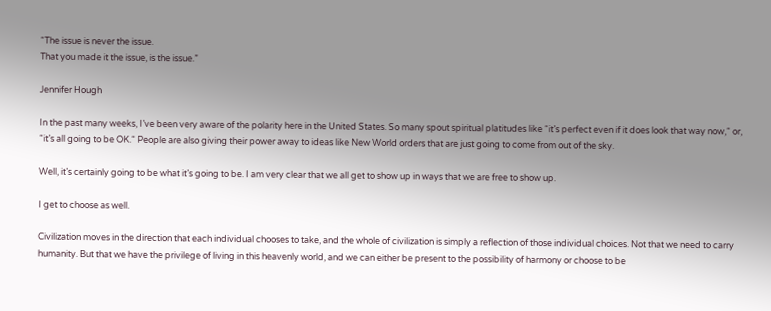“The issue is never the issue.
That you made it the issue, is the issue.”

Jennifer Hough

In the past many weeks, I’ve been very aware of the polarity here in the United States. So many spout spiritual platitudes like “it’s perfect even if it does look that way now,“ or, “it’s all going to be OK.“ People are also giving their power away to ideas like New World orders that are just going to come from out of the sky.

Well, it’s certainly going to be what it’s going to be. I am very clear that we all get to show up in ways that we are free to show up.

I get to choose as well.

Civilization moves in the direction that each individual chooses to take, and the whole of civilization is simply a reflection of those individual choices. Not that we need to carry humanity. But that we have the privilege of living in this heavenly world, and we can either be present to the possibility of harmony or choose to be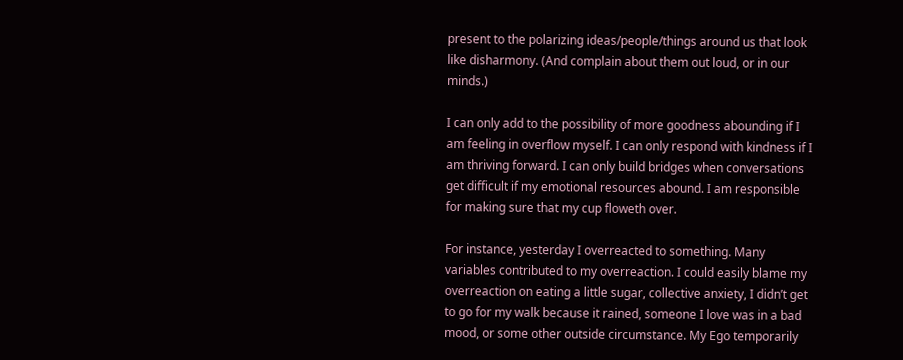present to the polarizing ideas/people/things around us that look like disharmony. (And complain about them out loud, or in our minds.)

I can only add to the possibility of more goodness abounding if I am feeling in overflow myself. I can only respond with kindness if I am thriving forward. I can only build bridges when conversations get difficult if my emotional resources abound. I am responsible for making sure that my cup floweth over.

For instance, yesterday I overreacted to something. Many variables contributed to my overreaction. I could easily blame my overreaction on eating a little sugar, collective anxiety, I didn’t get to go for my walk because it rained, someone I love was in a bad mood, or some other outside circumstance. My Ego temporarily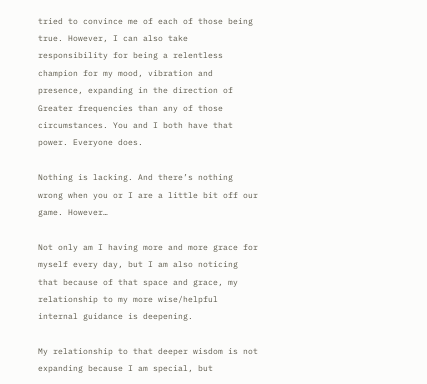tried to convince me of each of those being true. However, I can also take responsibility for being a relentless champion for my mood, vibration and presence, expanding in the direction of Greater frequencies than any of those circumstances. You and I both have that power. Everyone does.

Nothing is lacking. And there’s nothing wrong when you or I are a little bit off our game. However…

Not only am I having more and more grace for myself every day, but I am also noticing that because of that space and grace, my relationship to my more wise/helpful internal guidance is deepening.

My relationship to that deeper wisdom is not expanding because I am special, but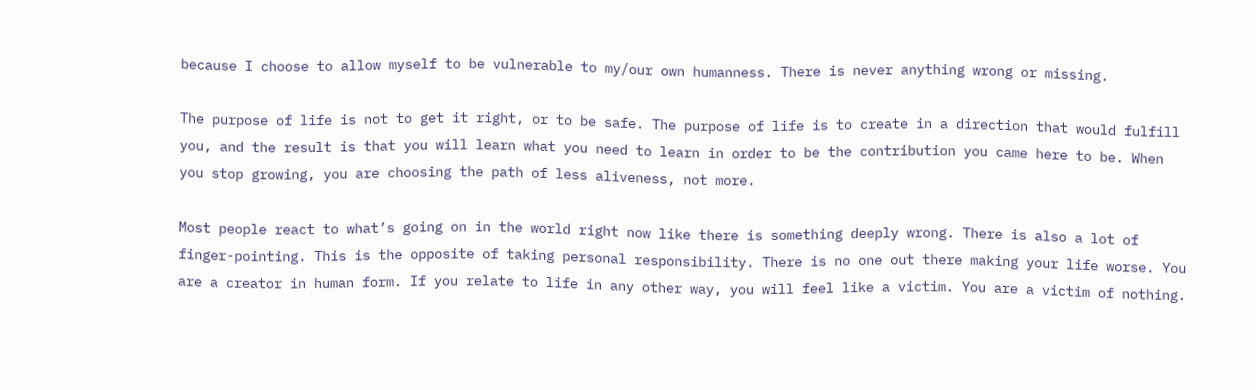because I choose to allow myself to be vulnerable to my/our own humanness. There is never anything wrong or missing.

The purpose of life is not to get it right, or to be safe. The purpose of life is to create in a direction that would fulfill you, and the result is that you will learn what you need to learn in order to be the contribution you came here to be. When you stop growing, you are choosing the path of less aliveness, not more.

Most people react to what’s going on in the world right now like there is something deeply wrong. There is also a lot of finger-pointing. This is the opposite of taking personal responsibility. There is no one out there making your life worse. You are a creator in human form. If you relate to life in any other way, you will feel like a victim. You are a victim of nothing.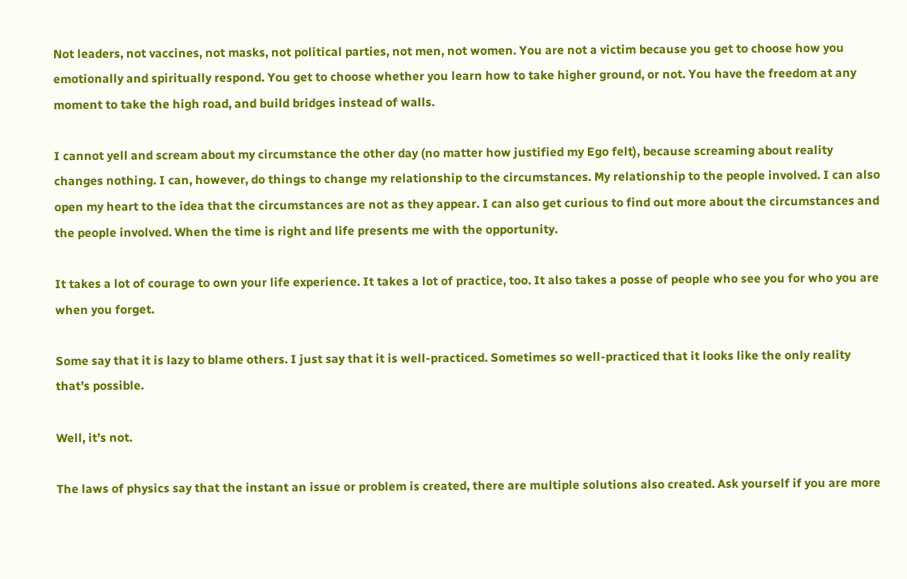Not leaders, not vaccines, not masks, not political parties, not men, not women. You are not a victim because you get to choose how you emotionally and spiritually respond. You get to choose whether you learn how to take higher ground, or not. You have the freedom at any moment to take the high road, and build bridges instead of walls.

I cannot yell and scream about my circumstance the other day (no matter how justified my Ego felt), because screaming about reality changes nothing. I can, however, do things to change my relationship to the circumstances. My relationship to the people involved. I can also open my heart to the idea that the circumstances are not as they appear. I can also get curious to find out more about the circumstances and the people involved. When the time is right and life presents me with the opportunity.

It takes a lot of courage to own your life experience. It takes a lot of practice, too. It also takes a posse of people who see you for who you are when you forget.

Some say that it is lazy to blame others. I just say that it is well-practiced. Sometimes so well-practiced that it looks like the only reality that’s possible.

Well, it’s not.

The laws of physics say that the instant an issue or problem is created, there are multiple solutions also created. Ask yourself if you are more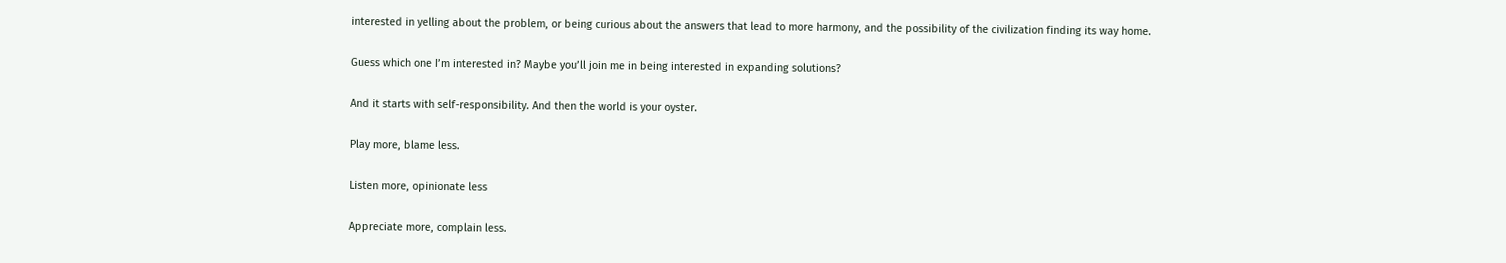interested in yelling about the problem, or being curious about the answers that lead to more harmony, and the possibility of the civilization finding its way home.

Guess which one I’m interested in? Maybe you’ll join me in being interested in expanding solutions?

And it starts with self-responsibility. And then the world is your oyster.

Play more, blame less.

Listen more, opinionate less

Appreciate more, complain less.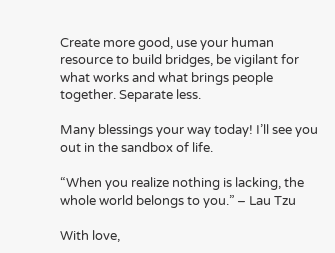Create more good, use your human resource to build bridges, be vigilant for what works and what brings people together. Separate less.

Many blessings your way today! I’ll see you out in the sandbox of life.

“When you realize nothing is lacking, the whole world belongs to you.” – Lau Tzu

With love,